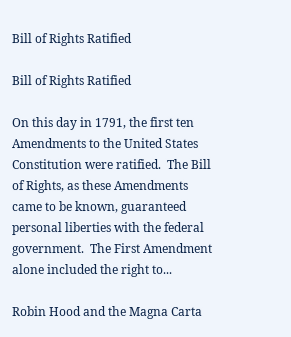Bill of Rights Ratified

Bill of Rights Ratified

On this day in 1791, the first ten Amendments to the United States Constitution were ratified.  The Bill of Rights, as these Amendments came to be known, guaranteed personal liberties with the federal government.  The First Amendment alone included the right to...

Robin Hood and the Magna Carta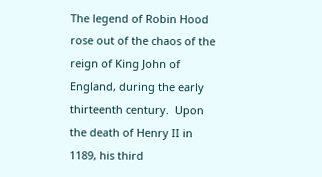The legend of Robin Hood rose out of the chaos of the reign of King John of England, during the early thirteenth century.  Upon the death of Henry II in 1189, his third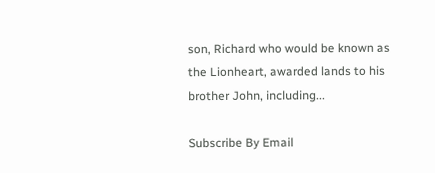son, Richard who would be known as the Lionheart, awarded lands to his brother John, including...

Subscribe By Email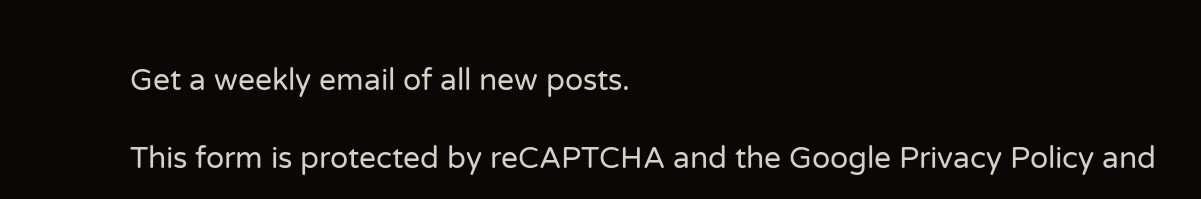Get a weekly email of all new posts.

This form is protected by reCAPTCHA and the Google Privacy Policy and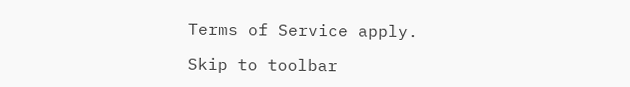Terms of Service apply.

Skip to toolbar